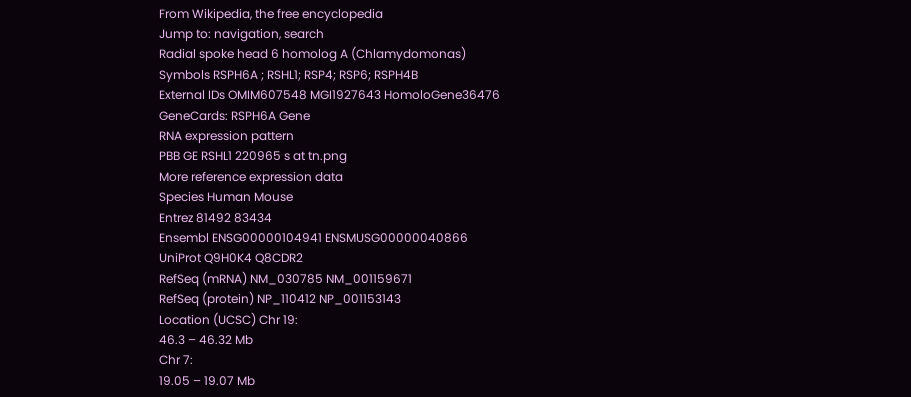From Wikipedia, the free encyclopedia
Jump to: navigation, search
Radial spoke head 6 homolog A (Chlamydomonas)
Symbols RSPH6A ; RSHL1; RSP4; RSP6; RSPH4B
External IDs OMIM607548 MGI1927643 HomoloGene36476 GeneCards: RSPH6A Gene
RNA expression pattern
PBB GE RSHL1 220965 s at tn.png
More reference expression data
Species Human Mouse
Entrez 81492 83434
Ensembl ENSG00000104941 ENSMUSG00000040866
UniProt Q9H0K4 Q8CDR2
RefSeq (mRNA) NM_030785 NM_001159671
RefSeq (protein) NP_110412 NP_001153143
Location (UCSC) Chr 19:
46.3 – 46.32 Mb
Chr 7:
19.05 – 19.07 Mb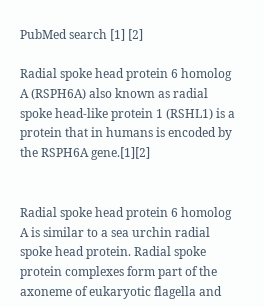PubMed search [1] [2]

Radial spoke head protein 6 homolog A (RSPH6A) also known as radial spoke head-like protein 1 (RSHL1) is a protein that in humans is encoded by the RSPH6A gene.[1][2]


Radial spoke head protein 6 homolog A is similar to a sea urchin radial spoke head protein. Radial spoke protein complexes form part of the axoneme of eukaryotic flagella and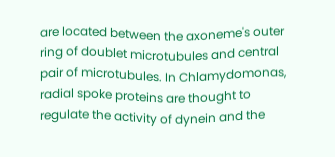are located between the axoneme's outer ring of doublet microtubules and central pair of microtubules. In Chlamydomonas, radial spoke proteins are thought to regulate the activity of dynein and the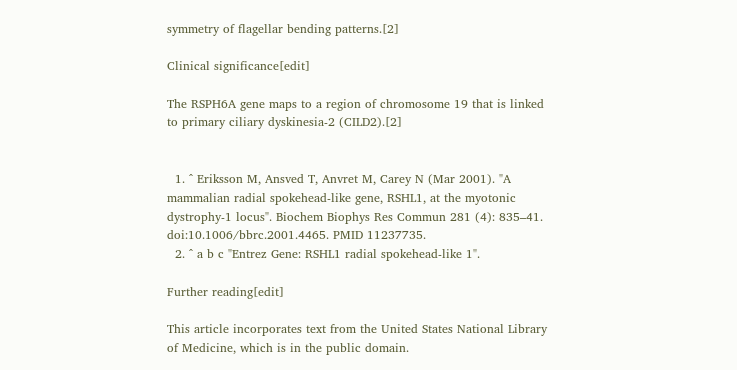symmetry of flagellar bending patterns.[2]

Clinical significance[edit]

The RSPH6A gene maps to a region of chromosome 19 that is linked to primary ciliary dyskinesia-2 (CILD2).[2]


  1. ^ Eriksson M, Ansved T, Anvret M, Carey N (Mar 2001). "A mammalian radial spokehead-like gene, RSHL1, at the myotonic dystrophy-1 locus". Biochem Biophys Res Commun 281 (4): 835–41. doi:10.1006/bbrc.2001.4465. PMID 11237735.
  2. ^ a b c "Entrez Gene: RSHL1 radial spokehead-like 1".

Further reading[edit]

This article incorporates text from the United States National Library of Medicine, which is in the public domain.